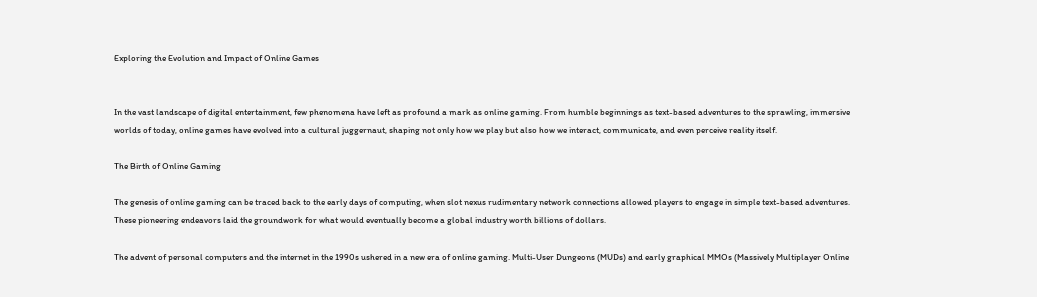Exploring the Evolution and Impact of Online Games


In the vast landscape of digital entertainment, few phenomena have left as profound a mark as online gaming. From humble beginnings as text-based adventures to the sprawling, immersive worlds of today, online games have evolved into a cultural juggernaut, shaping not only how we play but also how we interact, communicate, and even perceive reality itself.

The Birth of Online Gaming

The genesis of online gaming can be traced back to the early days of computing, when slot nexus rudimentary network connections allowed players to engage in simple text-based adventures. These pioneering endeavors laid the groundwork for what would eventually become a global industry worth billions of dollars.

The advent of personal computers and the internet in the 1990s ushered in a new era of online gaming. Multi-User Dungeons (MUDs) and early graphical MMOs (Massively Multiplayer Online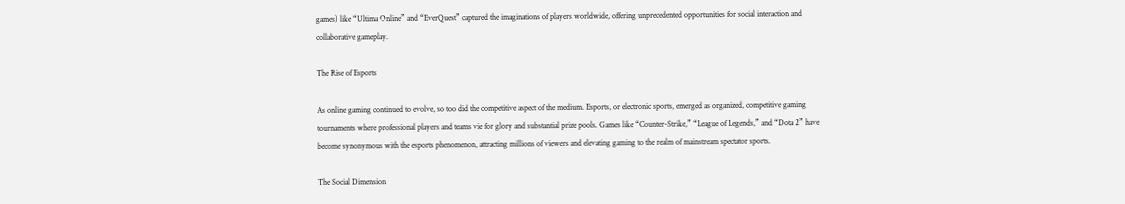games) like “Ultima Online” and “EverQuest” captured the imaginations of players worldwide, offering unprecedented opportunities for social interaction and collaborative gameplay.

The Rise of Esports

As online gaming continued to evolve, so too did the competitive aspect of the medium. Esports, or electronic sports, emerged as organized, competitive gaming tournaments where professional players and teams vie for glory and substantial prize pools. Games like “Counter-Strike,” “League of Legends,” and “Dota 2” have become synonymous with the esports phenomenon, attracting millions of viewers and elevating gaming to the realm of mainstream spectator sports.

The Social Dimension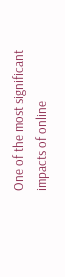One of the most significant impacts of online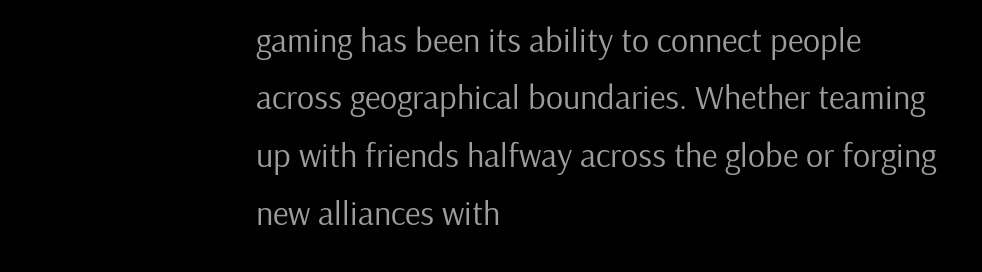gaming has been its ability to connect people across geographical boundaries. Whether teaming up with friends halfway across the globe or forging new alliances with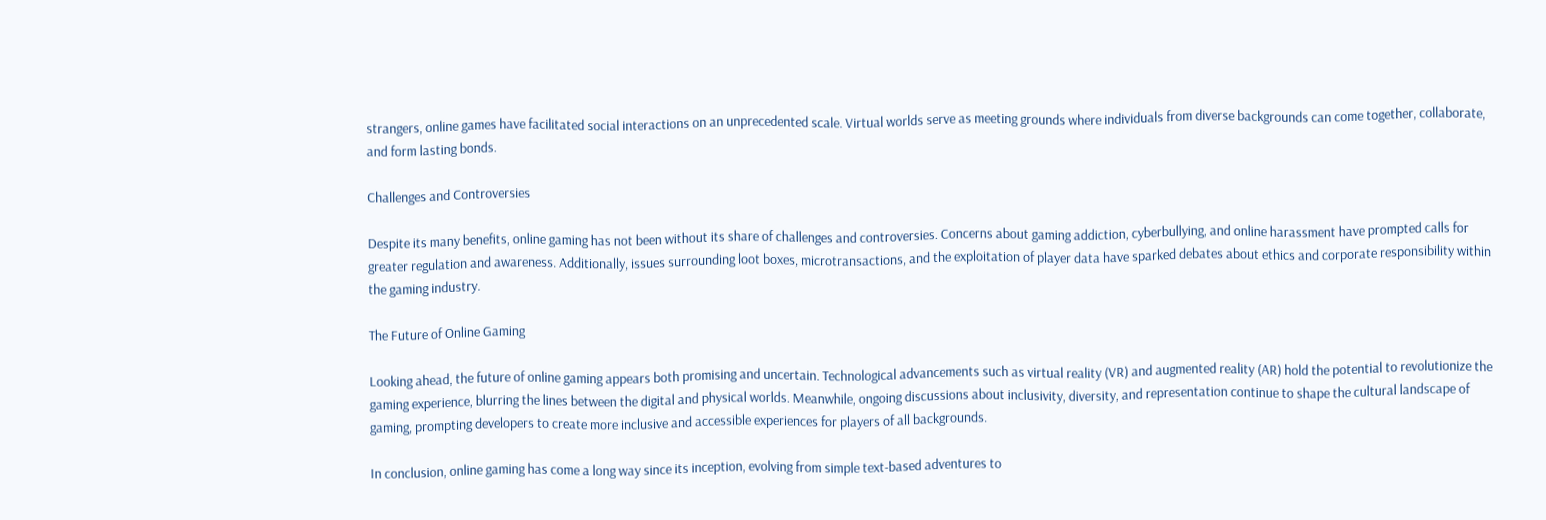strangers, online games have facilitated social interactions on an unprecedented scale. Virtual worlds serve as meeting grounds where individuals from diverse backgrounds can come together, collaborate, and form lasting bonds.

Challenges and Controversies

Despite its many benefits, online gaming has not been without its share of challenges and controversies. Concerns about gaming addiction, cyberbullying, and online harassment have prompted calls for greater regulation and awareness. Additionally, issues surrounding loot boxes, microtransactions, and the exploitation of player data have sparked debates about ethics and corporate responsibility within the gaming industry.

The Future of Online Gaming

Looking ahead, the future of online gaming appears both promising and uncertain. Technological advancements such as virtual reality (VR) and augmented reality (AR) hold the potential to revolutionize the gaming experience, blurring the lines between the digital and physical worlds. Meanwhile, ongoing discussions about inclusivity, diversity, and representation continue to shape the cultural landscape of gaming, prompting developers to create more inclusive and accessible experiences for players of all backgrounds.

In conclusion, online gaming has come a long way since its inception, evolving from simple text-based adventures to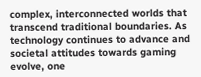complex, interconnected worlds that transcend traditional boundaries. As technology continues to advance and societal attitudes towards gaming evolve, one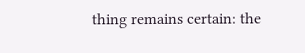thing remains certain: the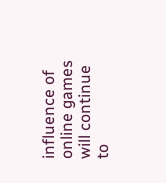influence of online games will continue to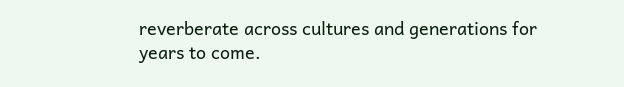reverberate across cultures and generations for years to come.